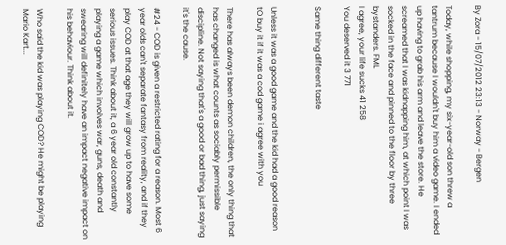By Zora - 15/07/2012 23:13 - Norway - Bergen

Today, while shopping, my six-year-old son threw a tantrum because I wouldn't buy him a video game. I ended up having to grab his arm and leave the store. He screamed that I was kidnapping him, at which point I was socked in the face and pinned to the floor by three bystanders. FML
I agree, your life sucks 41 258
You deserved it 3 771

Same thing different taste


Unless it was a good game and the kid had a good reason tO buy it if it was a cod game i agree with you

There has always been demon children, the only thing that has changed is what counts as sociably permissible discipline. Not saying that's a good or bad thing, just saying it's the cause.

#24 - COD is given a restricted rating for a reason. Most 6 year olds can't separate fantasy from reality, and if they play COD at that age they will grow up to have some serious issues. Think about it, a 6 year old constantly playing a game which involves war, guns, death and swearing will definitely have an impact negative impact on his behaviour. Think about it.

Who said the kid was playing COD? He might be playing Mario Kart...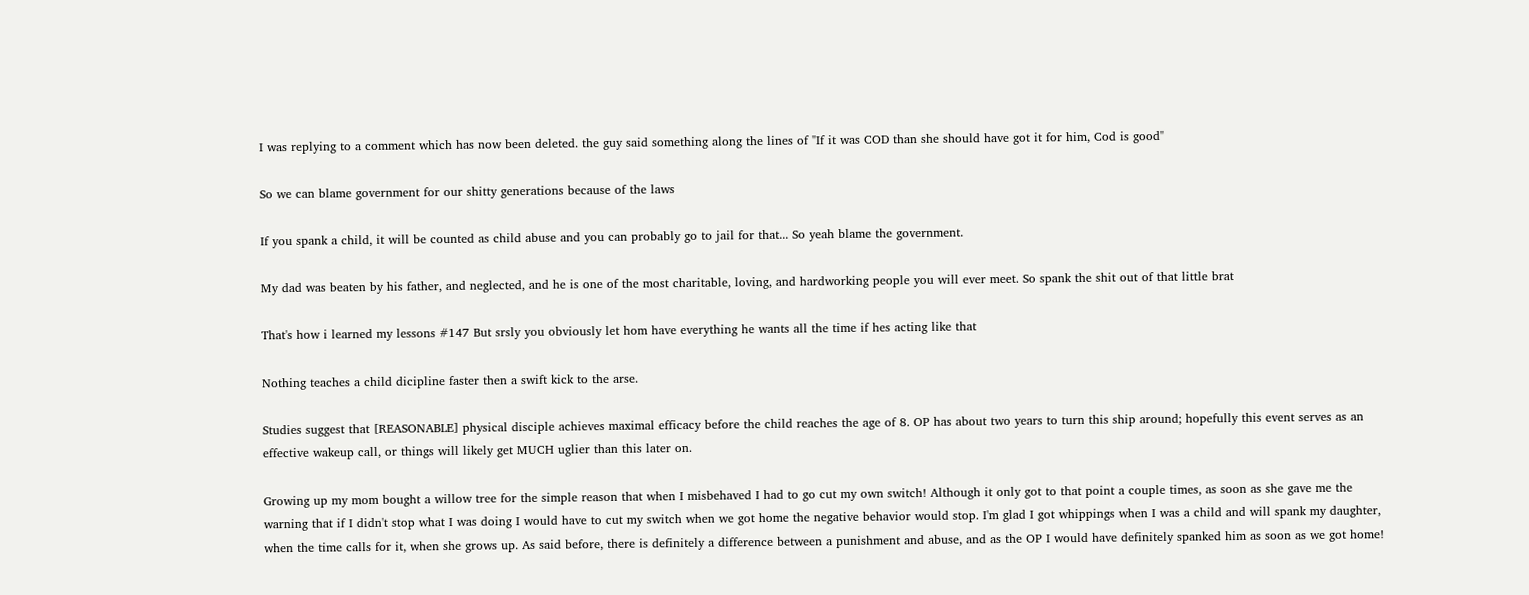I was replying to a comment which has now been deleted. the guy said something along the lines of "If it was COD than she should have got it for him, Cod is good"

So we can blame government for our shitty generations because of the laws

If you spank a child, it will be counted as child abuse and you can probably go to jail for that... So yeah blame the government.

My dad was beaten by his father, and neglected, and he is one of the most charitable, loving, and hardworking people you will ever meet. So spank the shit out of that little brat

That's how i learned my lessons #147 But srsly you obviously let hom have everything he wants all the time if hes acting like that

Nothing teaches a child dicipline faster then a swift kick to the arse.

Studies suggest that [REASONABLE] physical disciple achieves maximal efficacy before the child reaches the age of 8. OP has about two years to turn this ship around; hopefully this event serves as an effective wakeup call, or things will likely get MUCH uglier than this later on.

Growing up my mom bought a willow tree for the simple reason that when I misbehaved I had to go cut my own switch! Although it only got to that point a couple times, as soon as she gave me the warning that if I didn't stop what I was doing I would have to cut my switch when we got home the negative behavior would stop. I'm glad I got whippings when I was a child and will spank my daughter, when the time calls for it, when she grows up. As said before, there is definitely a difference between a punishment and abuse, and as the OP I would have definitely spanked him as soon as we got home!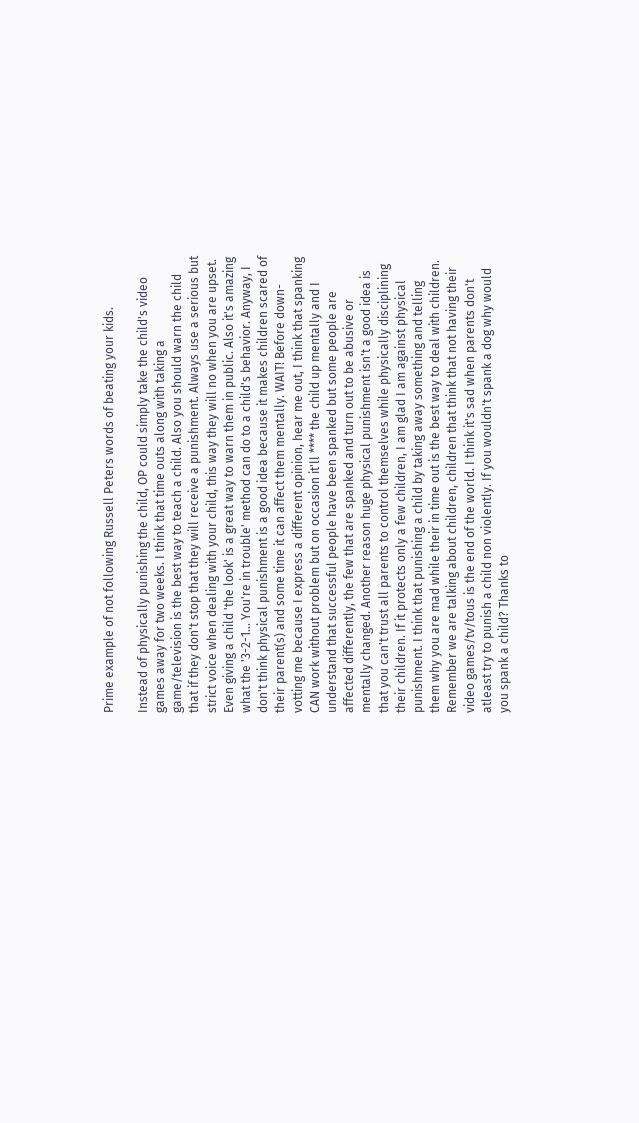Prime example of not following Russell Peters words of beating your kids.

Instead of physically punishing the child, OP could simply take the child's video games away for two weeks. I think that time outs along with taking a game/television is the best way to teach a child. Also you should warn the child that if they don't stop that they will receive a punishment. Always use a serious but strict voice when dealing with your child, this way they will no when you are upset. Even giving a child 'the look' is a great way to warn them in public. Also it's amazing what the '3-2-1... You're in trouble' method can do to a child's behavior. Anyway, I don't think physical punishment is a good idea because it makes children scared of their parent(s) and some time it can affect them mentally. WAIT! Before down-votting me because I express a different opinion, hear me out, I think that spanking CAN work without problem but on occasion it'll **** the child up mentally and I understand that successful people have been spanked but some people are affected differently, the few that are spanked and turn out to be abusive or mentally changed. Another reason huge physical punishment isn't a good idea is that you can't trust all parents to control themselves while physically disciplining their children. If it protects only a few children, I am glad I am against physical punishment. I think that punishing a child by taking away something and telling them why you are mad while their in time out is the best way to deal with children. Remember we are talking about children, children that think that not having their video games/tv/tous is the end of the world. I think it's sad when parents don't atleast try to punish a child non violently. If you wouldn't spank a dog why would you spank a child? Thanks to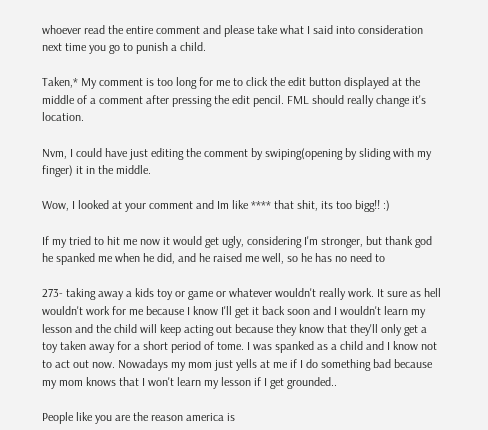whoever read the entire comment and please take what I said into consideration next time you go to punish a child.

Taken,* My comment is too long for me to click the edit button displayed at the middle of a comment after pressing the edit pencil. FML should really change it's location.

Nvm, I could have just editing the comment by swiping(opening by sliding with my finger) it in the middle.

Wow, I looked at your comment and Im like **** that shit, its too bigg!! :)

If my tried to hit me now it would get ugly, considering I'm stronger, but thank god he spanked me when he did, and he raised me well, so he has no need to

273- taking away a kids toy or game or whatever wouldn't really work. It sure as hell wouldn't work for me because I know I'll get it back soon and I wouldn't learn my lesson and the child will keep acting out because they know that they'll only get a toy taken away for a short period of tome. I was spanked as a child and I know not to act out now. Nowadays my mom just yells at me if I do something bad because my mom knows that I won't learn my lesson if I get grounded..

People like you are the reason america is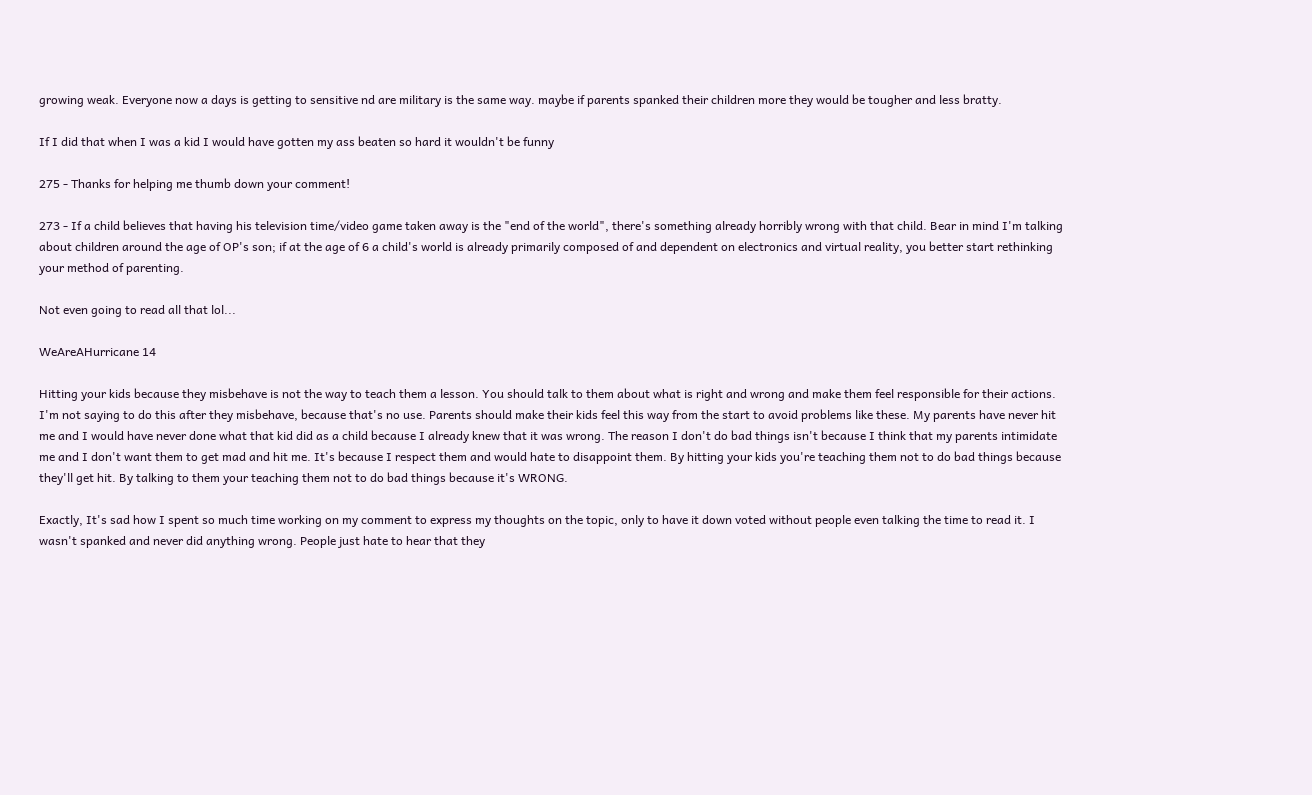growing weak. Everyone now a days is getting to sensitive nd are military is the same way. maybe if parents spanked their children more they would be tougher and less bratty.

If I did that when I was a kid I would have gotten my ass beaten so hard it wouldn't be funny

275 - Thanks for helping me thumb down your comment!

273 - If a child believes that having his television time/video game taken away is the "end of the world", there's something already horribly wrong with that child. Bear in mind I'm talking about children around the age of OP's son; if at the age of 6 a child's world is already primarily composed of and dependent on electronics and virtual reality, you better start rethinking your method of parenting.

Not even going to read all that lol...

WeAreAHurricane 14

Hitting your kids because they misbehave is not the way to teach them a lesson. You should talk to them about what is right and wrong and make them feel responsible for their actions. I'm not saying to do this after they misbehave, because that's no use. Parents should make their kids feel this way from the start to avoid problems like these. My parents have never hit me and I would have never done what that kid did as a child because I already knew that it was wrong. The reason I don't do bad things isn't because I think that my parents intimidate me and I don't want them to get mad and hit me. It's because I respect them and would hate to disappoint them. By hitting your kids you're teaching them not to do bad things because they'll get hit. By talking to them your teaching them not to do bad things because it's WRONG.

Exactly, It's sad how I spent so much time working on my comment to express my thoughts on the topic, only to have it down voted without people even talking the time to read it. I wasn't spanked and never did anything wrong. People just hate to hear that they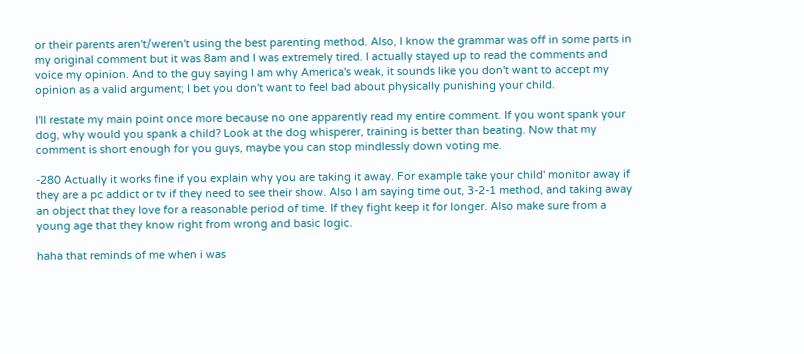or their parents aren't/weren't using the best parenting method. Also, I know the grammar was off in some parts in my original comment but it was 8am and I was extremely tired. I actually stayed up to read the comments and voice my opinion. And to the guy saying I am why America's weak, it sounds like you don't want to accept my opinion as a valid argument; I bet you don't want to feel bad about physically punishing your child.

I'll restate my main point once more because no one apparently read my entire comment. If you wont spank your dog, why would you spank a child? Look at the dog whisperer, training is better than beating. Now that my comment is short enough for you guys, maybe you can stop mindlessly down voting me.

-280 Actually it works fine if you explain why you are taking it away. For example take your child' monitor away if they are a pc addict or tv if they need to see their show. Also I am saying time out, 3-2-1 method, and taking away an object that they love for a reasonable period of time. If they fight keep it for longer. Also make sure from a young age that they know right from wrong and basic logic.

haha that reminds of me when i was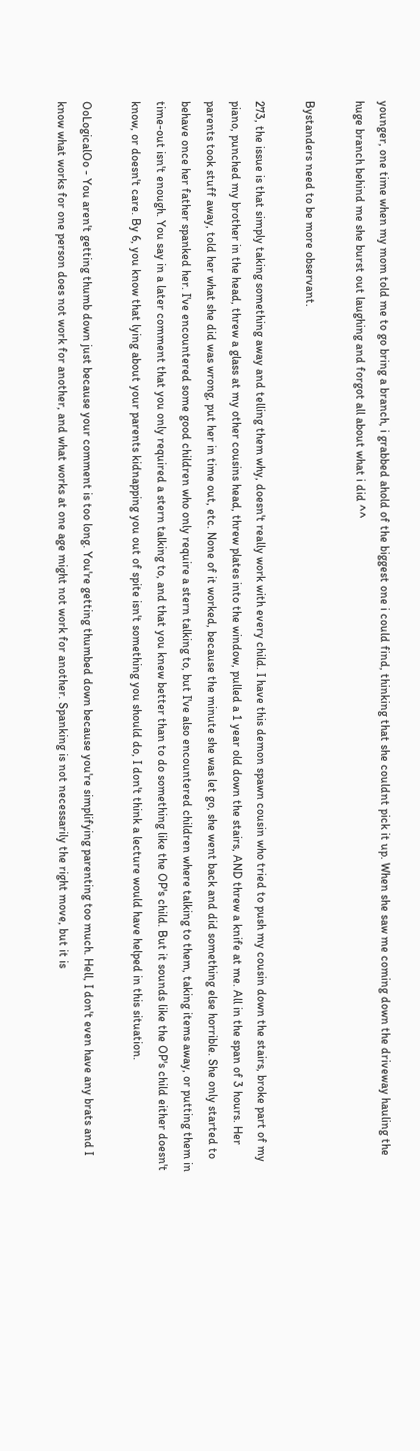younger, one time when my mom told me to go bring a branch, i grabbed ahold of the biggest one i could find, thinking that she couldnt pick it up. When she saw me coming down the driveway hauling the huge branch behind me she burst out laughing and forgot all about what i did ^^

Bystanders need to be more observant.

273, the issue is that simply taking something away and telling them why, doesn't really work with every child. I have this demon spawn cousin who tried to push my cousin down the stairs, broke part of my piano, punched my brother in the head, threw a glass at my other cousins head, threw plates into the window, pulled a 1 year old down the stairs, AND threw a knife at me. All in the span of 3 hours. Her parents took stuff away, told her what she did was wrong, put her in time out, etc. None of it worked, because the minute she was let go, she went back and did something else horrible. She only started to behave once her father spanked her. I've encountered some good children who only require a stern talking to, but I've also encountered children where talking to them, taking items away, or putting them in time-out isn't enough. You say in a later comment that you only required a stern talking to, and that you knew better than to do something like the OP's child. But it sounds like the OP's child either doesn't know, or doesn't care. By 6, you know that lying about your parents kidnapping you out of spite isn't something you should do, I don't think a lecture would have helped in this situation.

OoLogicalOo - You aren't getting thumb down just because your comment is too long. You're getting thumbed down because you're simplifying parenting too much. Hell, I don't even have any brats and I know what works for one person does not work for another, and what works at one age might not work for another. Spanking is not necessarily the right move, but it is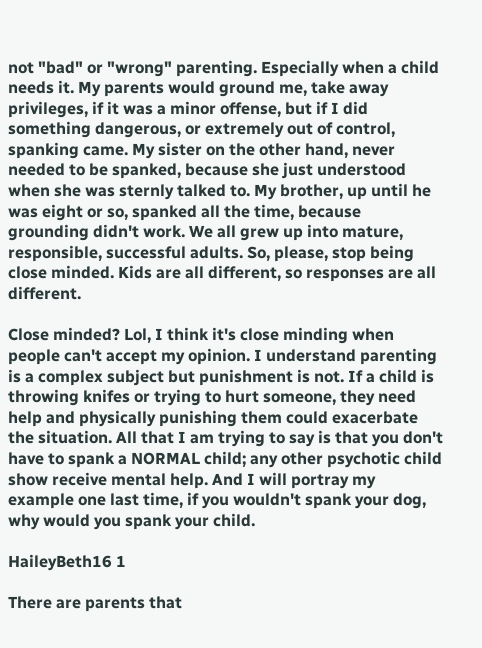not "bad" or "wrong" parenting. Especially when a child needs it. My parents would ground me, take away privileges, if it was a minor offense, but if I did something dangerous, or extremely out of control, spanking came. My sister on the other hand, never needed to be spanked, because she just understood when she was sternly talked to. My brother, up until he was eight or so, spanked all the time, because grounding didn't work. We all grew up into mature, responsible, successful adults. So, please, stop being close minded. Kids are all different, so responses are all different.

Close minded? Lol, I think it's close minding when people can't accept my opinion. I understand parenting is a complex subject but punishment is not. If a child is throwing knifes or trying to hurt someone, they need help and physically punishing them could exacerbate the situation. All that I am trying to say is that you don't have to spank a NORMAL child; any other psychotic child show receive mental help. And I will portray my example one last time, if you wouldn't spank your dog, why would you spank your child.

HaileyBeth16 1

There are parents that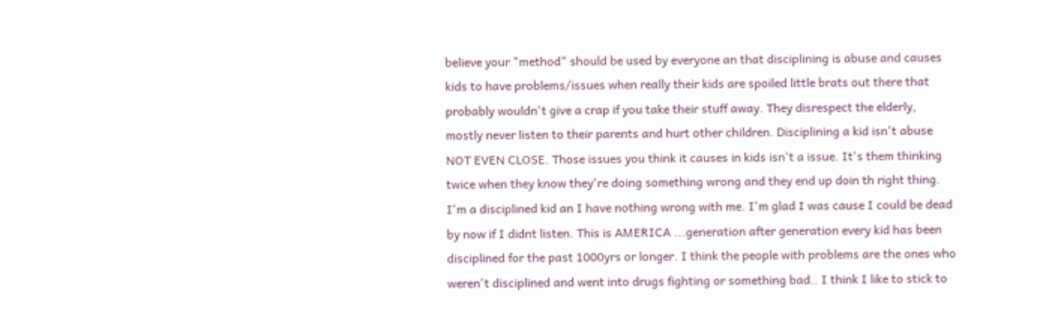believe your "method" should be used by everyone an that disciplining is abuse and causes kids to have problems/issues when really their kids are spoiled little brats out there that probably wouldn't give a crap if you take their stuff away. They disrespect the elderly, mostly never listen to their parents and hurt other children. Disciplining a kid isn't abuse NOT EVEN CLOSE. Those issues you think it causes in kids isn't a issue. It's them thinking twice when they know they're doing something wrong and they end up doin th right thing. I'm a disciplined kid an I have nothing wrong with me. I'm glad I was cause I could be dead by now if I didnt listen. This is AMERICA ...generation after generation every kid has been disciplined for the past 1000yrs or longer. I think the people with problems are the ones who weren't disciplined and went into drugs fighting or something bad.. I think I like to stick to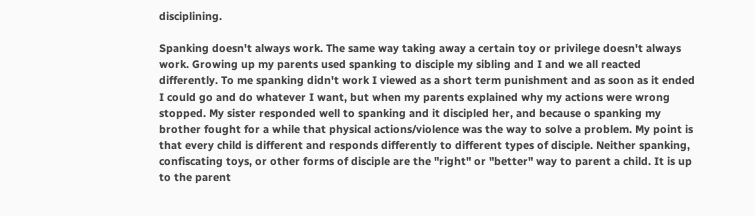disciplining.

Spanking doesn't always work. The same way taking away a certain toy or privilege doesn't always work. Growing up my parents used spanking to disciple my sibling and I and we all reacted differently. To me spanking didn't work I viewed as a short term punishment and as soon as it ended I could go and do whatever I want, but when my parents explained why my actions were wrong stopped. My sister responded well to spanking and it discipled her, and because o spanking my brother fought for a while that physical actions/violence was the way to solve a problem. My point is that every child is different and responds differently to different types of disciple. Neither spanking, confiscating toys, or other forms of disciple are the "right" or "better" way to parent a child. It is up to the parent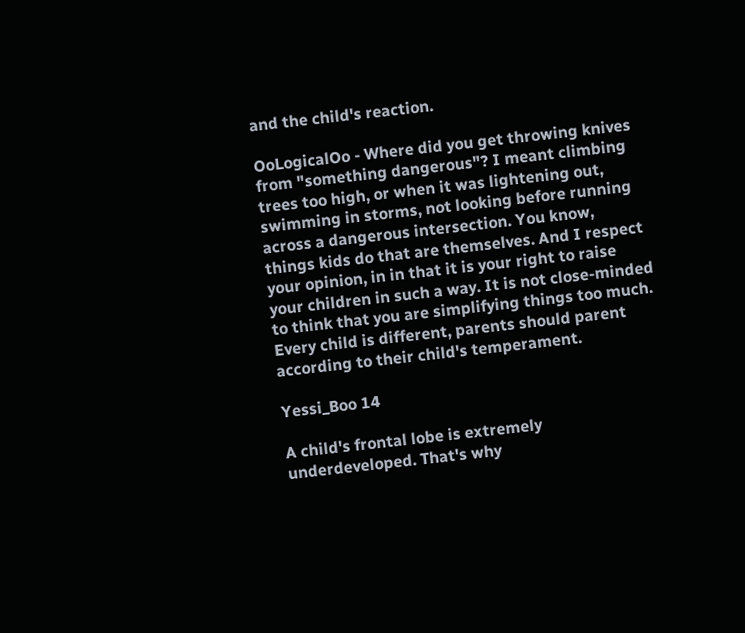and the child's reaction.

OoLogicalOo - Where did you get throwing knives from "something dangerous"? I meant climbing trees too high, or when it was lightening out, swimming in storms, not looking before running across a dangerous intersection. You know, things kids do that are themselves. And I respect your opinion, in in that it is your right to raise your children in such a way. It is not close-minded to think that you are simplifying things too much. Every child is different, parents should parent according to their child's temperament.

Yessi_Boo 14

A child's frontal lobe is extremely underdeveloped. That's why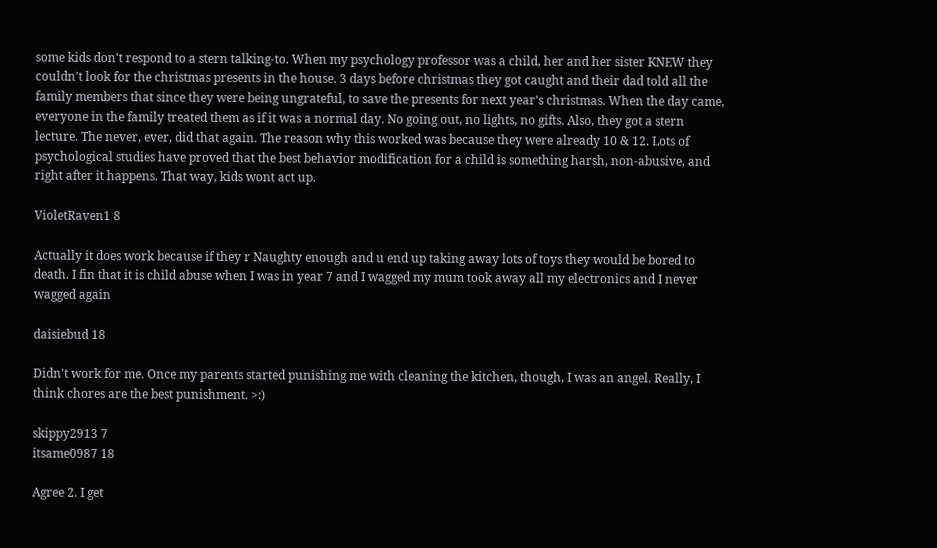some kids don't respond to a stern talking-to. When my psychology professor was a child, her and her sister KNEW they couldn't look for the christmas presents in the house. 3 days before christmas they got caught and their dad told all the family members that since they were being ungrateful, to save the presents for next year's christmas. When the day came, everyone in the family treated them as if it was a normal day. No going out, no lights, no gifts. Also, they got a stern lecture. The never, ever, did that again. The reason why this worked was because they were already 10 & 12. Lots of psychological studies have proved that the best behavior modification for a child is something harsh, non-abusive, and right after it happens. That way, kids wont act up.

VioletRaven1 8

Actually it does work because if they r Naughty enough and u end up taking away lots of toys they would be bored to death. I fin that it is child abuse when I was in year 7 and I wagged my mum took away all my electronics and I never wagged again

daisiebud 18

Didn't work for me. Once my parents started punishing me with cleaning the kitchen, though, I was an angel. Really, I think chores are the best punishment. >:)

skippy2913 7
itsame0987 18

Agree 2. I get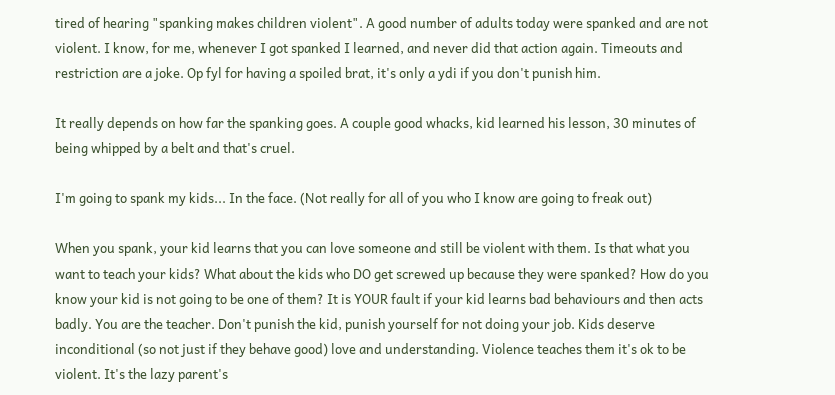tired of hearing "spanking makes children violent". A good number of adults today were spanked and are not violent. I know, for me, whenever I got spanked I learned, and never did that action again. Timeouts and restriction are a joke. Op fyl for having a spoiled brat, it's only a ydi if you don't punish him.

It really depends on how far the spanking goes. A couple good whacks, kid learned his lesson, 30 minutes of being whipped by a belt and that's cruel.

I'm going to spank my kids... In the face. (Not really for all of you who I know are going to freak out)

When you spank, your kid learns that you can love someone and still be violent with them. Is that what you want to teach your kids? What about the kids who DO get screwed up because they were spanked? How do you know your kid is not going to be one of them? It is YOUR fault if your kid learns bad behaviours and then acts badly. You are the teacher. Don't punish the kid, punish yourself for not doing your job. Kids deserve inconditional (so not just if they behave good) love and understanding. Violence teaches them it's ok to be violent. It's the lazy parent's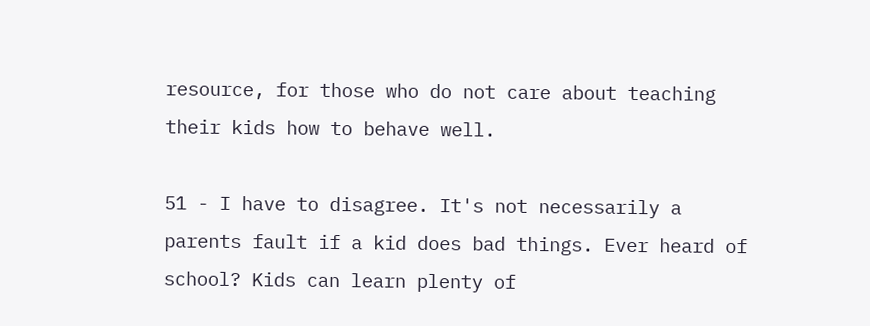resource, for those who do not care about teaching their kids how to behave well.

51 - I have to disagree. It's not necessarily a parents fault if a kid does bad things. Ever heard of school? Kids can learn plenty of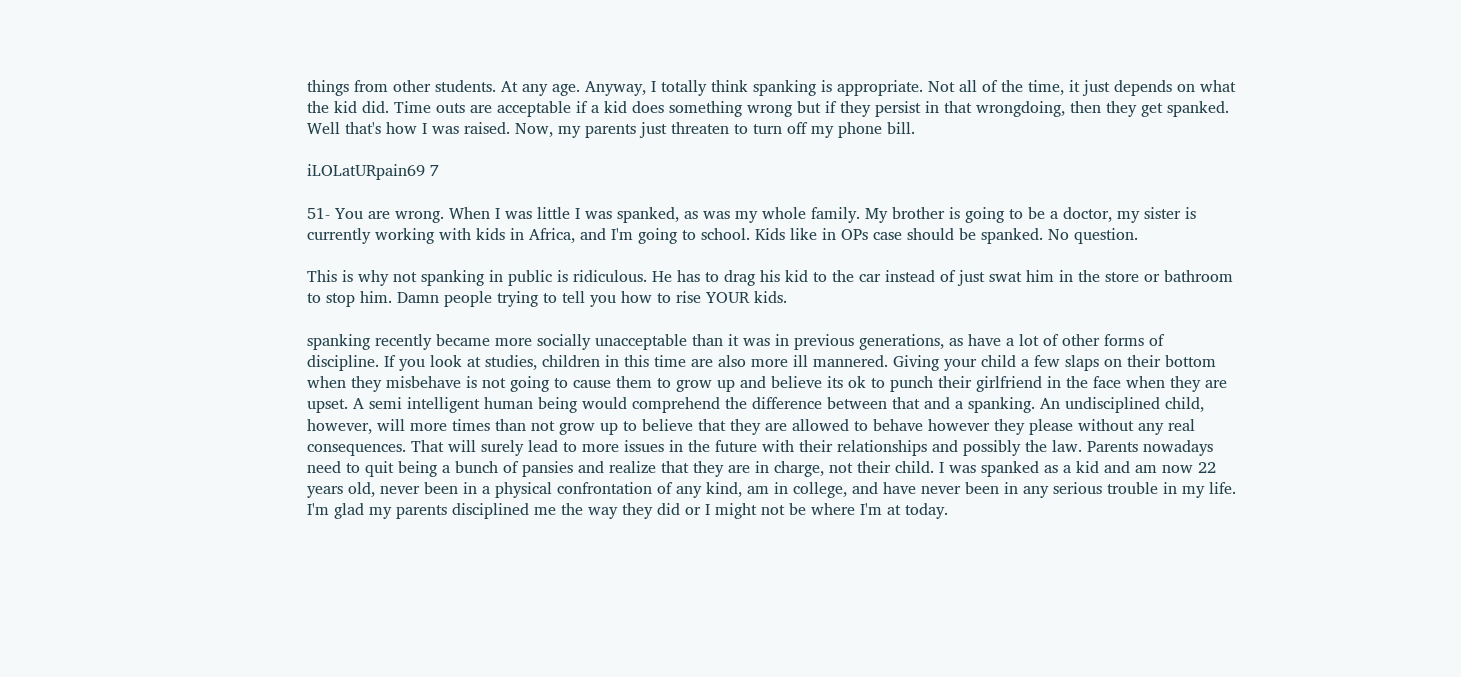things from other students. At any age. Anyway, I totally think spanking is appropriate. Not all of the time, it just depends on what the kid did. Time outs are acceptable if a kid does something wrong but if they persist in that wrongdoing, then they get spanked. Well that's how I was raised. Now, my parents just threaten to turn off my phone bill.

iLOLatURpain69 7

51- You are wrong. When I was little I was spanked, as was my whole family. My brother is going to be a doctor, my sister is currently working with kids in Africa, and I'm going to school. Kids like in OPs case should be spanked. No question.

This is why not spanking in public is ridiculous. He has to drag his kid to the car instead of just swat him in the store or bathroom to stop him. Damn people trying to tell you how to rise YOUR kids.

spanking recently became more socially unacceptable than it was in previous generations, as have a lot of other forms of discipline. If you look at studies, children in this time are also more ill mannered. Giving your child a few slaps on their bottom when they misbehave is not going to cause them to grow up and believe its ok to punch their girlfriend in the face when they are upset. A semi intelligent human being would comprehend the difference between that and a spanking. An undisciplined child, however, will more times than not grow up to believe that they are allowed to behave however they please without any real consequences. That will surely lead to more issues in the future with their relationships and possibly the law. Parents nowadays need to quit being a bunch of pansies and realize that they are in charge, not their child. I was spanked as a kid and am now 22 years old, never been in a physical confrontation of any kind, am in college, and have never been in any serious trouble in my life. I'm glad my parents disciplined me the way they did or I might not be where I'm at today.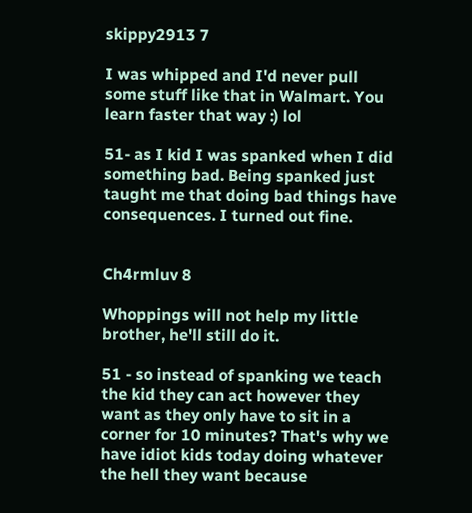skippy2913 7

I was whipped and I'd never pull some stuff like that in Walmart. You learn faster that way :) lol

51- as I kid I was spanked when I did something bad. Being spanked just taught me that doing bad things have consequences. I turned out fine.


Ch4rmluv 8

Whoppings will not help my little brother, he'll still do it.

51 - so instead of spanking we teach the kid they can act however they want as they only have to sit in a corner for 10 minutes? That's why we have idiot kids today doing whatever the hell they want because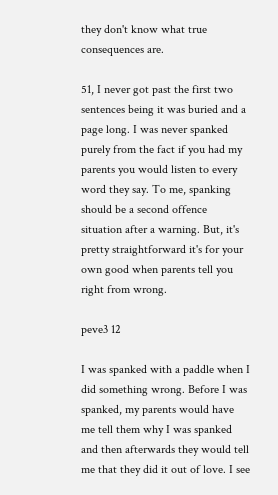they don't know what true consequences are.

51, I never got past the first two sentences being it was buried and a page long. I was never spanked purely from the fact if you had my parents you would listen to every word they say. To me, spanking should be a second offence situation after a warning. But, it's pretty straightforward it's for your own good when parents tell you right from wrong.

peve3 12

I was spanked with a paddle when I did something wrong. Before I was spanked, my parents would have me tell them why I was spanked and then afterwards they would tell me that they did it out of love. I see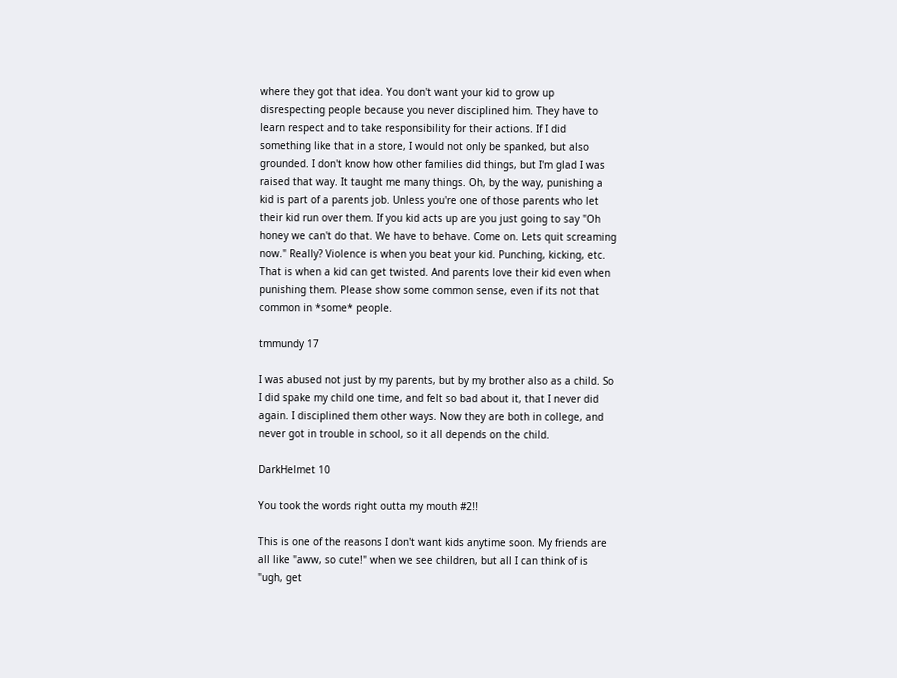where they got that idea. You don't want your kid to grow up disrespecting people because you never disciplined him. They have to learn respect and to take responsibility for their actions. If I did something like that in a store, I would not only be spanked, but also grounded. I don't know how other families did things, but I'm glad I was raised that way. It taught me many things. Oh, by the way, punishing a kid is part of a parents job. Unless you're one of those parents who let their kid run over them. If you kid acts up are you just going to say "Oh honey we can't do that. We have to behave. Come on. Lets quit screaming now." Really? Violence is when you beat your kid. Punching, kicking, etc. That is when a kid can get twisted. And parents love their kid even when punishing them. Please show some common sense, even if its not that common in *some* people.

tmmundy 17

I was abused not just by my parents, but by my brother also as a child. So I did spake my child one time, and felt so bad about it, that I never did again. I disciplined them other ways. Now they are both in college, and never got in trouble in school, so it all depends on the child.

DarkHelmet 10

You took the words right outta my mouth #2!!

This is one of the reasons I don't want kids anytime soon. My friends are all like "aww, so cute!" when we see children, but all I can think of is "ugh, get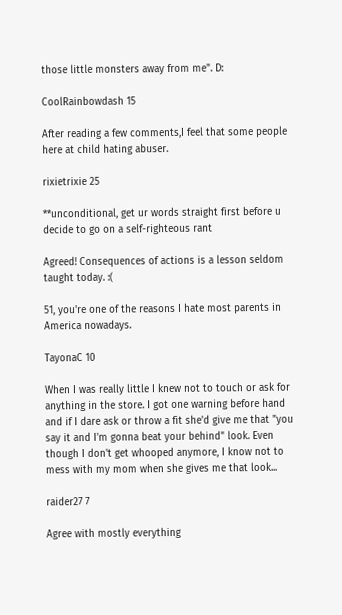those little monsters away from me". D:

CoolRainbowdash 15

After reading a few comments,I feel that some people here at child hating abuser.

rixietrixie 25

**unconditional, get ur words straight first before u decide to go on a self-righteous rant

Agreed! Consequences of actions is a lesson seldom taught today. :(

51, you're one of the reasons I hate most parents in America nowadays.

TayonaC 10

When I was really little I knew not to touch or ask for anything in the store. I got one warning before hand and if I dare ask or throw a fit she'd give me that "you say it and I'm gonna beat your behind" look. Even though I don't get whooped anymore, I know not to mess with my mom when she gives me that look...

raider27 7

Agree with mostly everything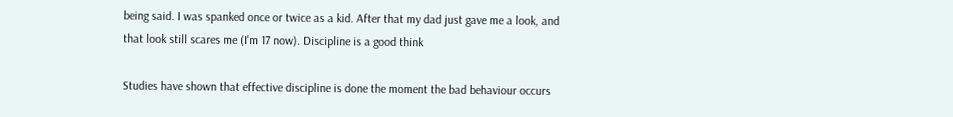being said. I was spanked once or twice as a kid. After that my dad just gave me a look, and that look still scares me (I'm 17 now). Discipline is a good think

Studies have shown that effective discipline is done the moment the bad behaviour occurs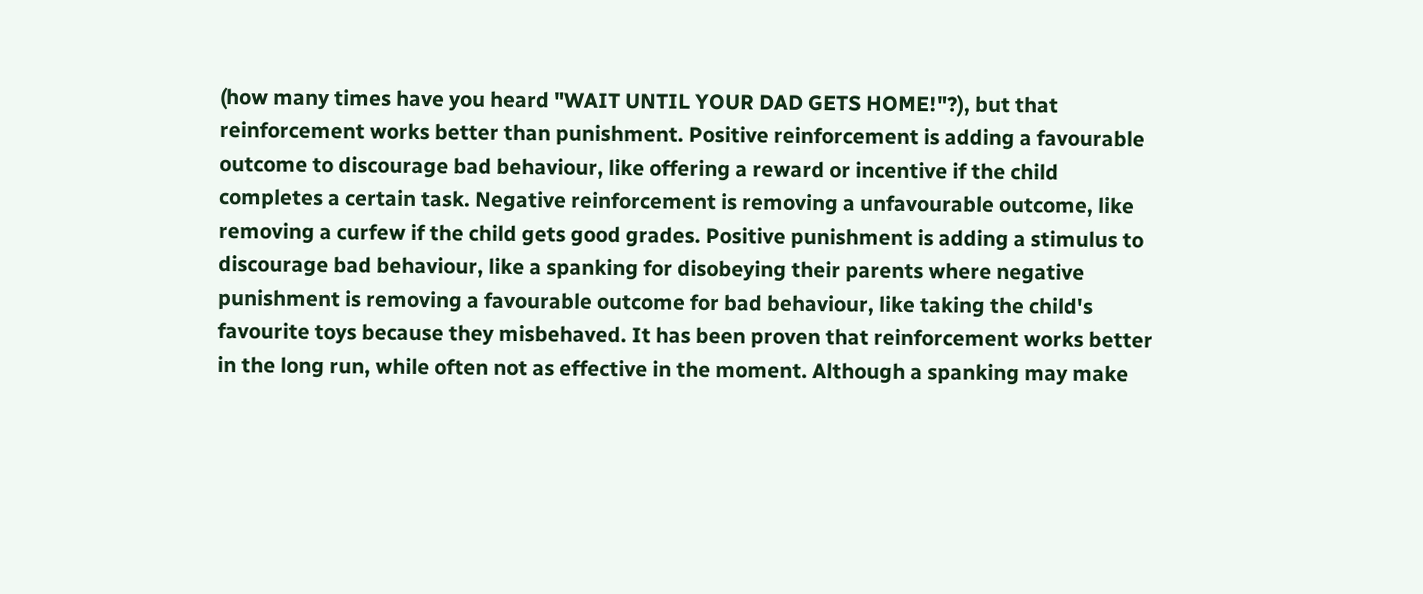(how many times have you heard "WAIT UNTIL YOUR DAD GETS HOME!"?), but that reinforcement works better than punishment. Positive reinforcement is adding a favourable outcome to discourage bad behaviour, like offering a reward or incentive if the child completes a certain task. Negative reinforcement is removing a unfavourable outcome, like removing a curfew if the child gets good grades. Positive punishment is adding a stimulus to discourage bad behaviour, like a spanking for disobeying their parents where negative punishment is removing a favourable outcome for bad behaviour, like taking the child's favourite toys because they misbehaved. It has been proven that reinforcement works better in the long run, while often not as effective in the moment. Although a spanking may make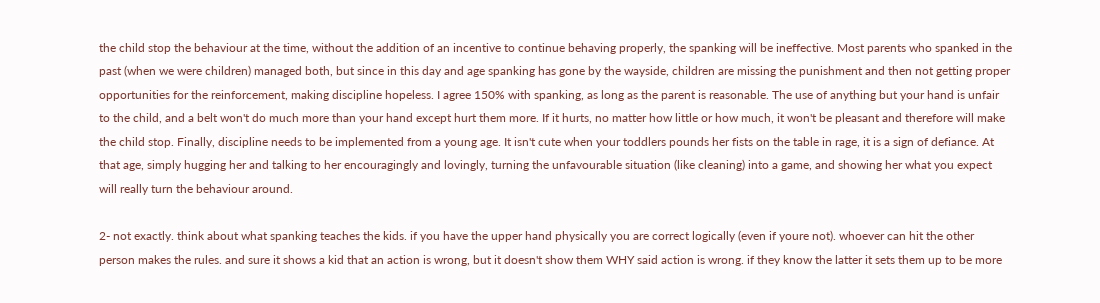the child stop the behaviour at the time, without the addition of an incentive to continue behaving properly, the spanking will be ineffective. Most parents who spanked in the past (when we were children) managed both, but since in this day and age spanking has gone by the wayside, children are missing the punishment and then not getting proper opportunities for the reinforcement, making discipline hopeless. I agree 150% with spanking, as long as the parent is reasonable. The use of anything but your hand is unfair to the child, and a belt won't do much more than your hand except hurt them more. If it hurts, no matter how little or how much, it won't be pleasant and therefore will make the child stop. Finally, discipline needs to be implemented from a young age. It isn't cute when your toddlers pounds her fists on the table in rage, it is a sign of defiance. At that age, simply hugging her and talking to her encouragingly and lovingly, turning the unfavourable situation (like cleaning) into a game, and showing her what you expect will really turn the behaviour around.

2- not exactly. think about what spanking teaches the kids. if you have the upper hand physically you are correct logically (even if youre not). whoever can hit the other person makes the rules. and sure it shows a kid that an action is wrong, but it doesn't show them WHY said action is wrong. if they know the latter it sets them up to be more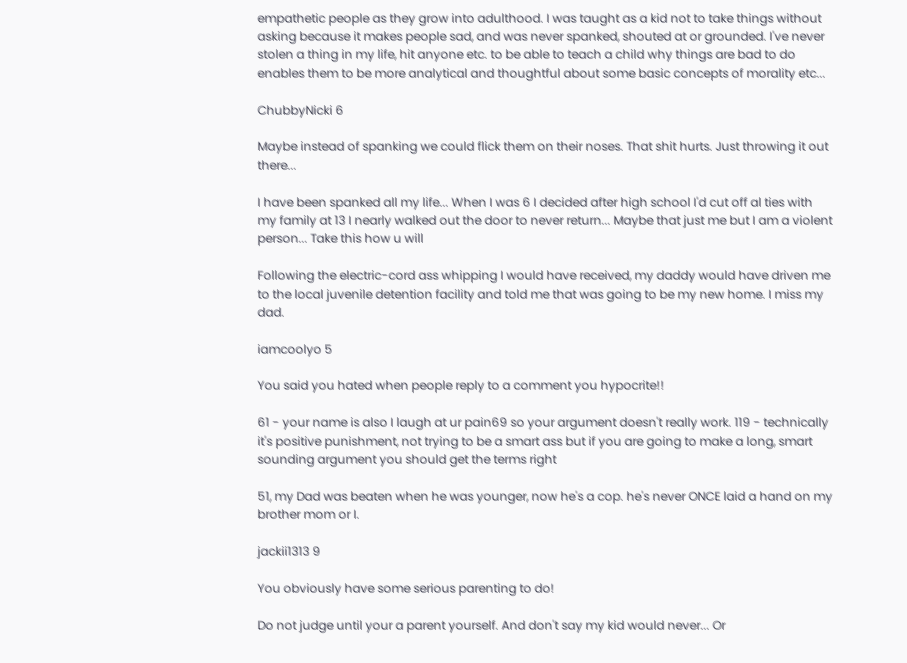empathetic people as they grow into adulthood. I was taught as a kid not to take things without asking because it makes people sad, and was never spanked, shouted at or grounded. I've never stolen a thing in my life, hit anyone etc. to be able to teach a child why things are bad to do enables them to be more analytical and thoughtful about some basic concepts of morality etc...

ChubbyNicki 6

Maybe instead of spanking we could flick them on their noses. That shit hurts. Just throwing it out there...

I have been spanked all my life... When I was 6 I decided after high school I'd cut off al ties with my family at 13 I nearly walked out the door to never return... Maybe that just me but I am a violent person... Take this how u will

Following the electric-cord ass whipping I would have received, my daddy would have driven me to the local juvenile detention facility and told me that was going to be my new home. I miss my dad.

iamcoolyo 5

You said you hated when people reply to a comment you hypocrite!!

61 - your name is also I laugh at ur pain69 so your argument doesn't really work. 119 - technically it's positive punishment, not trying to be a smart ass but if you are going to make a long, smart sounding argument you should get the terms right

51, my Dad was beaten when he was younger, now he's a cop. he's never ONCE laid a hand on my brother mom or I.

jackii1313 9

You obviously have some serious parenting to do!

Do not judge until your a parent yourself. And don't say my kid would never... Or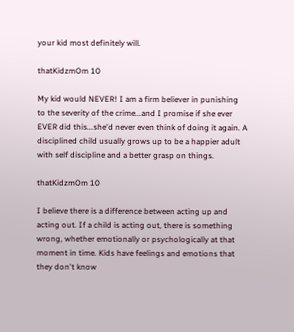your kid most definitely will.

thatKidzmOm 10

My kid would NEVER! I am a firm believer in punishing to the severity of the crime...and I promise if she ever EVER did this...she'd never even think of doing it again. A disciplined child usually grows up to be a happier adult with self discipline and a better grasp on things.

thatKidzmOm 10

I believe there is a difference between acting up and acting out. If a child is acting out, there is something wrong, whether emotionally or psychologically at that moment in time. Kids have feelings and emotions that they don't know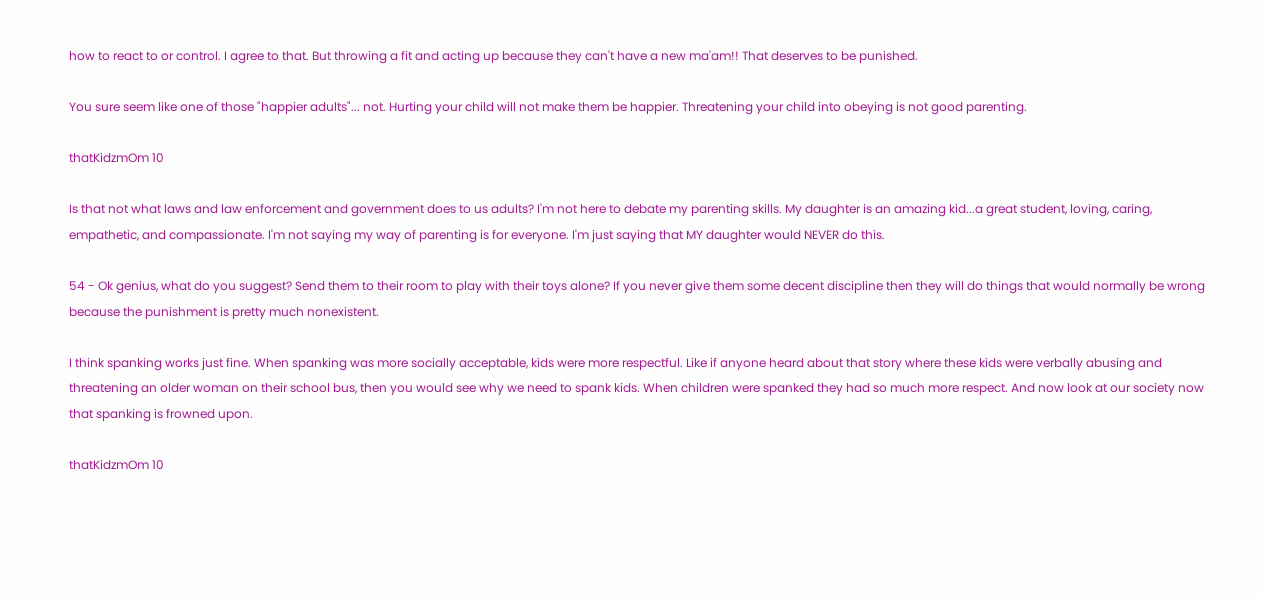how to react to or control. I agree to that. But throwing a fit and acting up because they can't have a new ma'am!! That deserves to be punished.

You sure seem like one of those "happier adults"... not. Hurting your child will not make them be happier. Threatening your child into obeying is not good parenting.

thatKidzmOm 10

Is that not what laws and law enforcement and government does to us adults? I'm not here to debate my parenting skills. My daughter is an amazing kid...a great student, loving, caring, empathetic, and compassionate. I'm not saying my way of parenting is for everyone. I'm just saying that MY daughter would NEVER do this.

54 - Ok genius, what do you suggest? Send them to their room to play with their toys alone? If you never give them some decent discipline then they will do things that would normally be wrong because the punishment is pretty much nonexistent.

I think spanking works just fine. When spanking was more socially acceptable, kids were more respectful. Like if anyone heard about that story where these kids were verbally abusing and threatening an older woman on their school bus, then you would see why we need to spank kids. When children were spanked they had so much more respect. And now look at our society now that spanking is frowned upon.

thatKidzmOm 10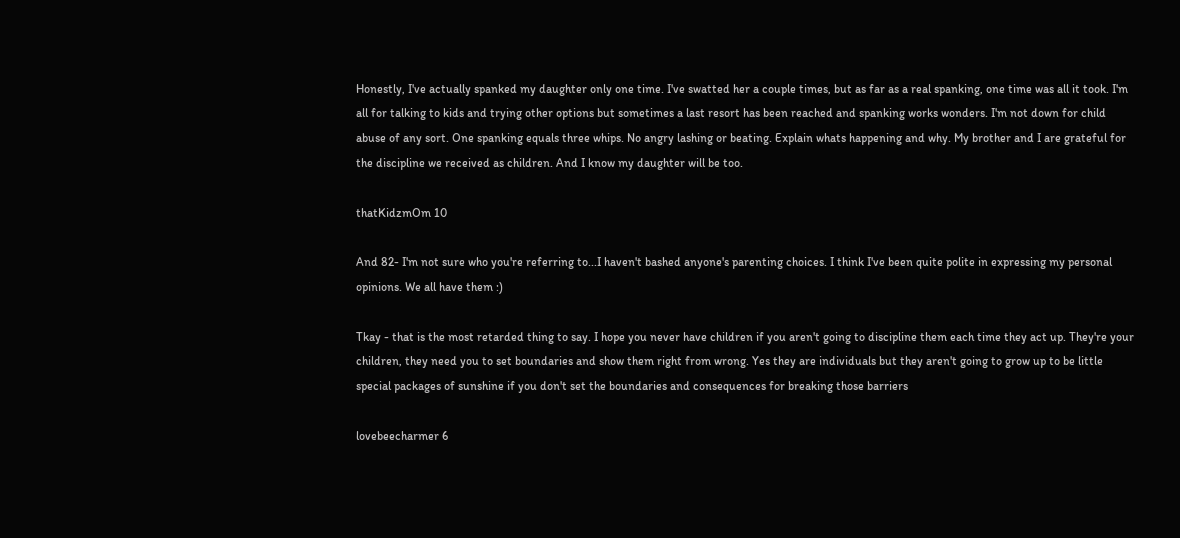Honestly, I've actually spanked my daughter only one time. I've swatted her a couple times, but as far as a real spanking, one time was all it took. I'm all for talking to kids and trying other options but sometimes a last resort has been reached and spanking works wonders. I'm not down for child abuse of any sort. One spanking equals three whips. No angry lashing or beating. Explain whats happening and why. My brother and I are grateful for the discipline we received as children. And I know my daughter will be too.

thatKidzmOm 10

And 82- I'm not sure who you're referring to...I haven't bashed anyone's parenting choices. I think I've been quite polite in expressing my personal opinions. We all have them :)

Tkay - that is the most retarded thing to say. I hope you never have children if you aren't going to discipline them each time they act up. They're your children, they need you to set boundaries and show them right from wrong. Yes they are individuals but they aren't going to grow up to be little special packages of sunshine if you don't set the boundaries and consequences for breaking those barriers

lovebeecharmer 6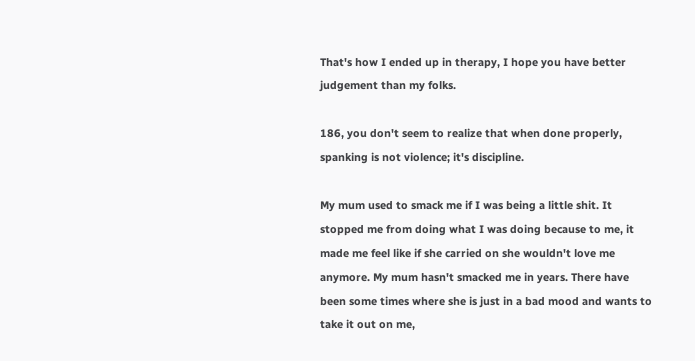That's how I ended up in therapy, I hope you have better judgement than my folks.

186, you don't seem to realize that when done properly, spanking is not violence; it's discipline.

My mum used to smack me if I was being a little shit. It stopped me from doing what I was doing because to me, it made me feel like if she carried on she wouldn't love me anymore. My mum hasn't smacked me in years. There have been some times where she is just in a bad mood and wants to take it out on me,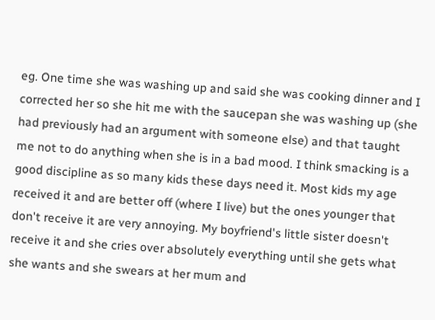eg. One time she was washing up and said she was cooking dinner and I corrected her so she hit me with the saucepan she was washing up (she had previously had an argument with someone else) and that taught me not to do anything when she is in a bad mood. I think smacking is a good discipline as so many kids these days need it. Most kids my age received it and are better off (where I live) but the ones younger that don't receive it are very annoying. My boyfriend's little sister doesn't receive it and she cries over absolutely everything until she gets what she wants and she swears at her mum and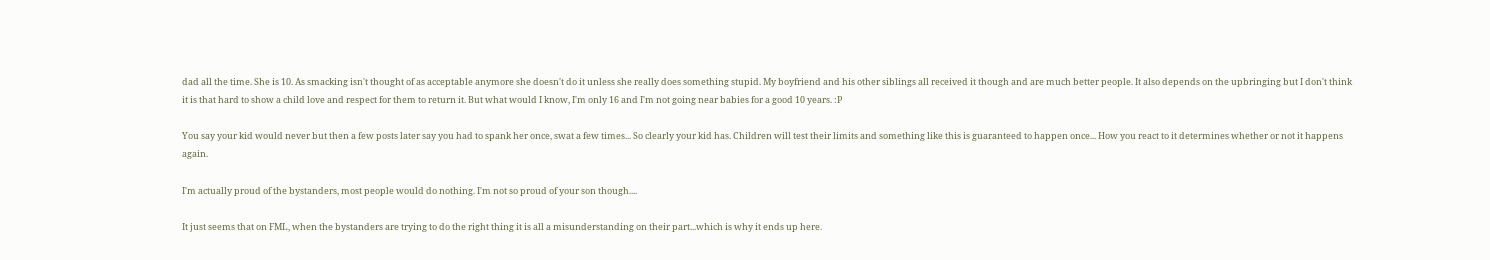dad all the time. She is 10. As smacking isn't thought of as acceptable anymore she doesn't do it unless she really does something stupid. My boyfriend and his other siblings all received it though and are much better people. It also depends on the upbringing but I don't think it is that hard to show a child love and respect for them to return it. But what would I know, I'm only 16 and I'm not going near babies for a good 10 years. :P

You say your kid would never but then a few posts later say you had to spank her once, swat a few times... So clearly your kid has. Children will test their limits and something like this is guaranteed to happen once... How you react to it determines whether or not it happens again.

I'm actually proud of the bystanders, most people would do nothing. I'm not so proud of your son though....

It just seems that on FML, when the bystanders are trying to do the right thing it is all a misunderstanding on their part...which is why it ends up here.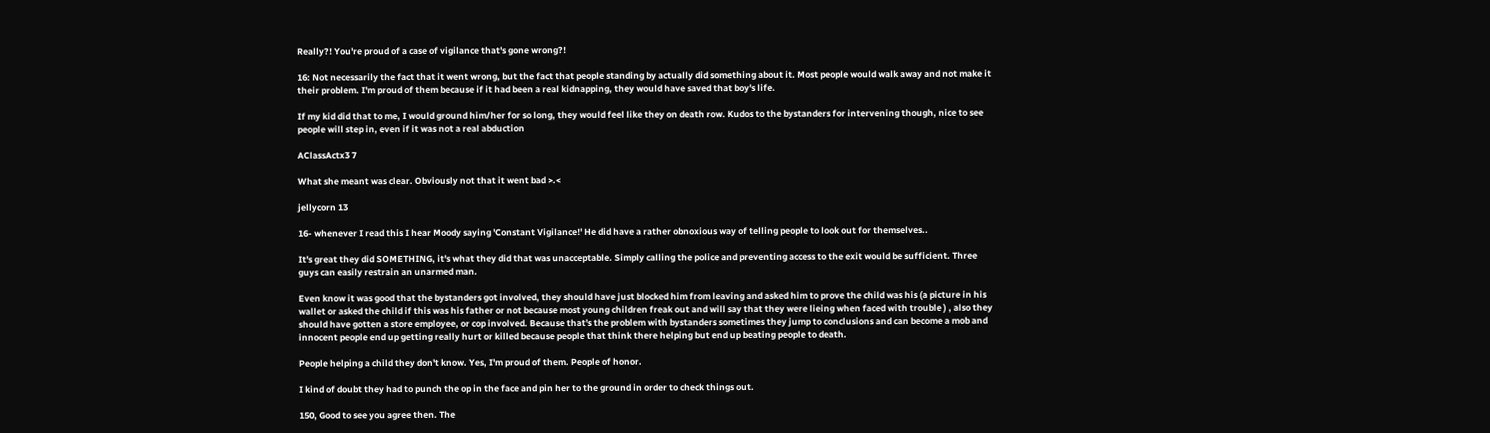Really?! You're proud of a case of vigilance that's gone wrong?!

16: Not necessarily the fact that it went wrong, but the fact that people standing by actually did something about it. Most people would walk away and not make it their problem. I'm proud of them because if it had been a real kidnapping, they would have saved that boy's life.

If my kid did that to me, I would ground him/her for so long, they would feel like they on death row. Kudos to the bystanders for intervening though, nice to see people will step in, even if it was not a real abduction

AClassActx3 7

What she meant was clear. Obviously not that it went bad >.<

jellycorn 13

16- whenever I read this I hear Moody saying 'Constant Vigilance!' He did have a rather obnoxious way of telling people to look out for themselves..

It's great they did SOMETHING, it's what they did that was unacceptable. Simply calling the police and preventing access to the exit would be sufficient. Three guys can easily restrain an unarmed man.

Even know it was good that the bystanders got involved, they should have just blocked him from leaving and asked him to prove the child was his (a picture in his wallet or asked the child if this was his father or not because most young children freak out and will say that they were lieing when faced with trouble ) , also they should have gotten a store employee, or cop involved. Because that's the problem with bystanders sometimes they jump to conclusions and can become a mob and innocent people end up getting really hurt or killed because people that think there helping but end up beating people to death.

People helping a child they don't know. Yes, I'm proud of them. People of honor.

I kind of doubt they had to punch the op in the face and pin her to the ground in order to check things out.

150, Good to see you agree then. The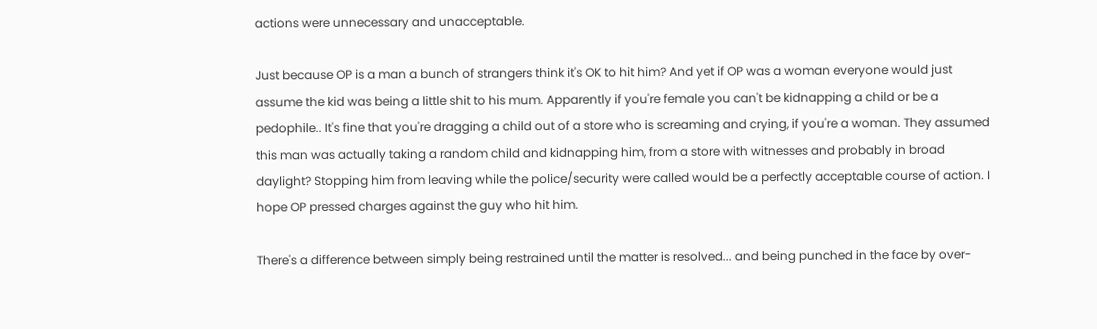actions were unnecessary and unacceptable.

Just because OP is a man a bunch of strangers think it's OK to hit him? And yet if OP was a woman everyone would just assume the kid was being a little shit to his mum. Apparently if you're female you can't be kidnapping a child or be a pedophile.. It's fine that you're dragging a child out of a store who is screaming and crying, if you're a woman. They assumed this man was actually taking a random child and kidnapping him, from a store with witnesses and probably in broad daylight? Stopping him from leaving while the police/security were called would be a perfectly acceptable course of action. I hope OP pressed charges against the guy who hit him.

There's a difference between simply being restrained until the matter is resolved... and being punched in the face by over-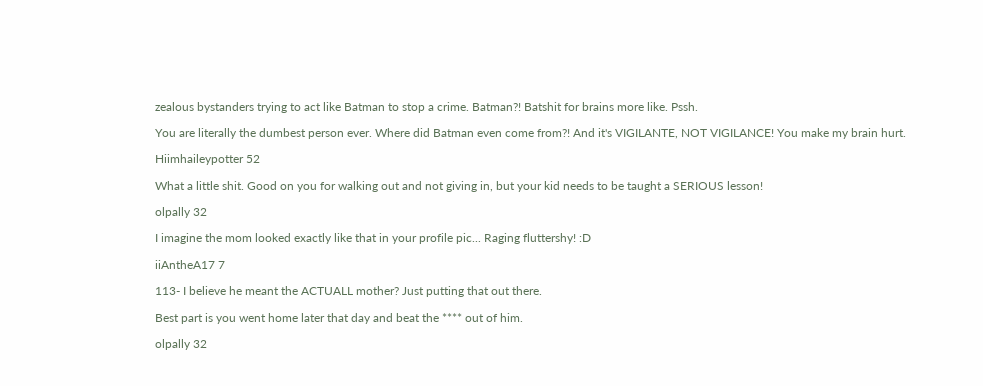zealous bystanders trying to act like Batman to stop a crime. Batman?! Batshit for brains more like. Pssh.

You are literally the dumbest person ever. Where did Batman even come from?! And it's VIGILANTE, NOT VIGILANCE! You make my brain hurt.

Hiimhaileypotter 52

What a little shit. Good on you for walking out and not giving in, but your kid needs to be taught a SERIOUS lesson!

olpally 32

I imagine the mom looked exactly like that in your profile pic... Raging fluttershy! :D

iiAntheA17 7

113- I believe he meant the ACTUALL mother? Just putting that out there.

Best part is you went home later that day and beat the **** out of him.

olpally 32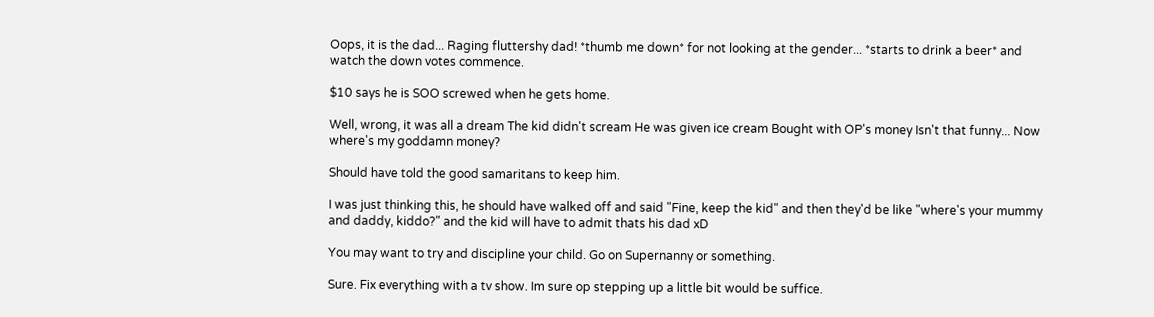Oops, it is the dad... Raging fluttershy dad! *thumb me down* for not looking at the gender... *starts to drink a beer* and watch the down votes commence.

$10 says he is SOO screwed when he gets home.

Well, wrong, it was all a dream The kid didn't scream He was given ice cream Bought with OP's money Isn't that funny... Now where's my goddamn money?

Should have told the good samaritans to keep him.

I was just thinking this, he should have walked off and said "Fine, keep the kid" and then they'd be like "where's your mummy and daddy, kiddo?" and the kid will have to admit thats his dad xD

You may want to try and discipline your child. Go on Supernanny or something.

Sure. Fix everything with a tv show. Im sure op stepping up a little bit would be suffice.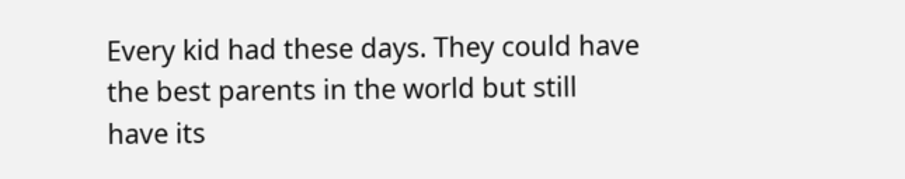Every kid had these days. They could have the best parents in the world but still have its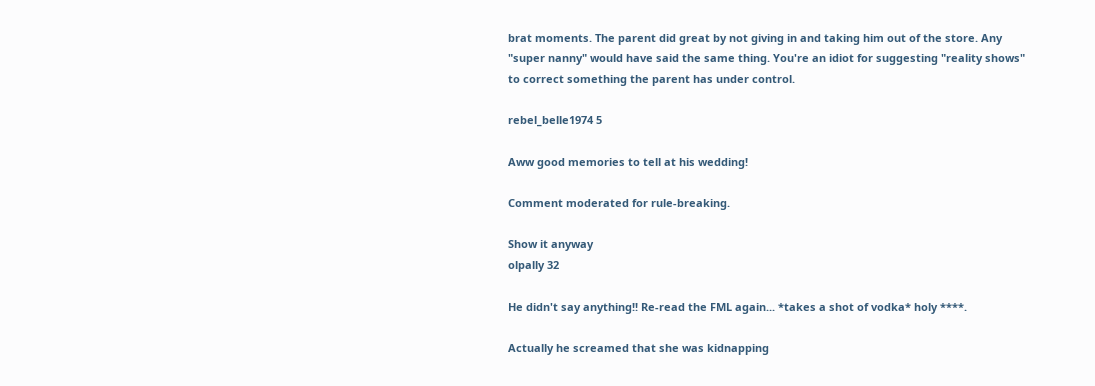brat moments. The parent did great by not giving in and taking him out of the store. Any "super nanny" would have said the same thing. You're an idiot for suggesting "reality shows" to correct something the parent has under control.

rebel_belle1974 5

Aww good memories to tell at his wedding!

Comment moderated for rule-breaking.

Show it anyway
olpally 32

He didn't say anything!! Re-read the FML again... *takes a shot of vodka* holy ****.

Actually he screamed that she was kidnapping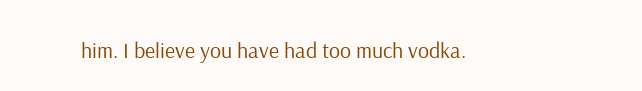him. I believe you have had too much vodka.